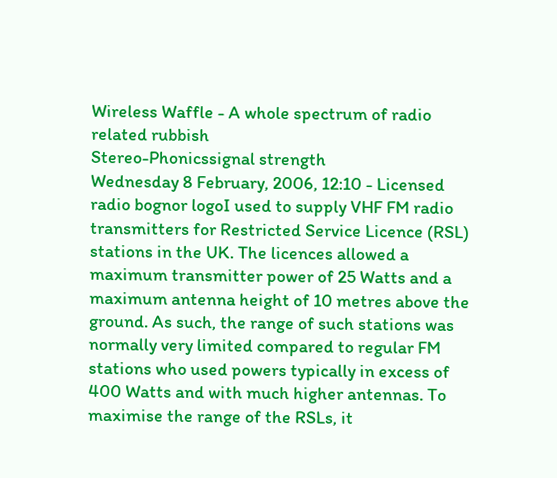Wireless Waffle - A whole spectrum of radio related rubbish
Stereo-Phonicssignal strength
Wednesday 8 February, 2006, 12:10 - Licensed
radio bognor logoI used to supply VHF FM radio transmitters for Restricted Service Licence (RSL) stations in the UK. The licences allowed a maximum transmitter power of 25 Watts and a maximum antenna height of 10 metres above the ground. As such, the range of such stations was normally very limited compared to regular FM stations who used powers typically in excess of 400 Watts and with much higher antennas. To maximise the range of the RSLs, it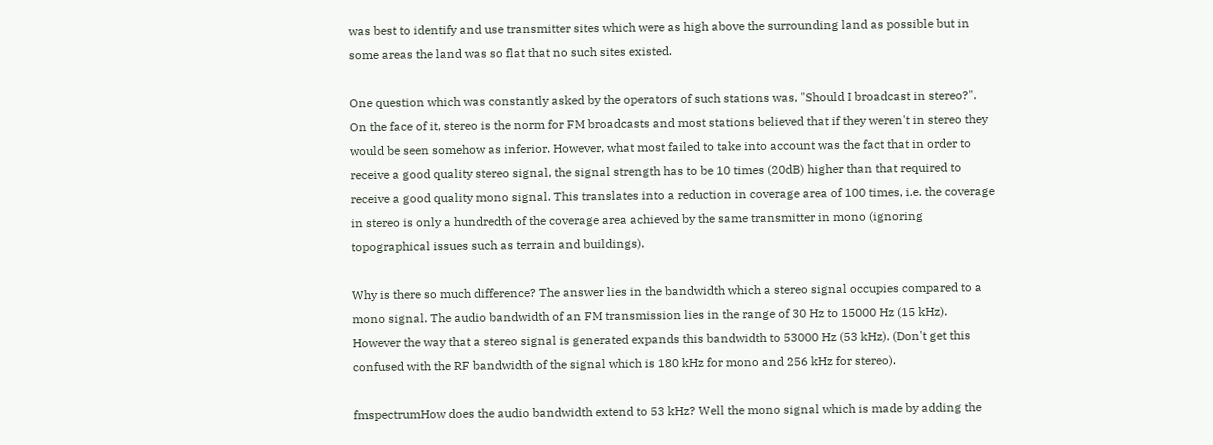was best to identify and use transmitter sites which were as high above the surrounding land as possible but in some areas the land was so flat that no such sites existed.

One question which was constantly asked by the operators of such stations was, "Should I broadcast in stereo?". On the face of it, stereo is the norm for FM broadcasts and most stations believed that if they weren't in stereo they would be seen somehow as inferior. However, what most failed to take into account was the fact that in order to receive a good quality stereo signal, the signal strength has to be 10 times (20dB) higher than that required to receive a good quality mono signal. This translates into a reduction in coverage area of 100 times, i.e. the coverage in stereo is only a hundredth of the coverage area achieved by the same transmitter in mono (ignoring topographical issues such as terrain and buildings).

Why is there so much difference? The answer lies in the bandwidth which a stereo signal occupies compared to a mono signal. The audio bandwidth of an FM transmission lies in the range of 30 Hz to 15000 Hz (15 kHz). However the way that a stereo signal is generated expands this bandwidth to 53000 Hz (53 kHz). (Don't get this confused with the RF bandwidth of the signal which is 180 kHz for mono and 256 kHz for stereo).

fmspectrumHow does the audio bandwidth extend to 53 kHz? Well the mono signal which is made by adding the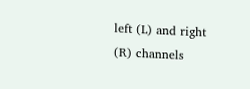left (L) and right (R) channels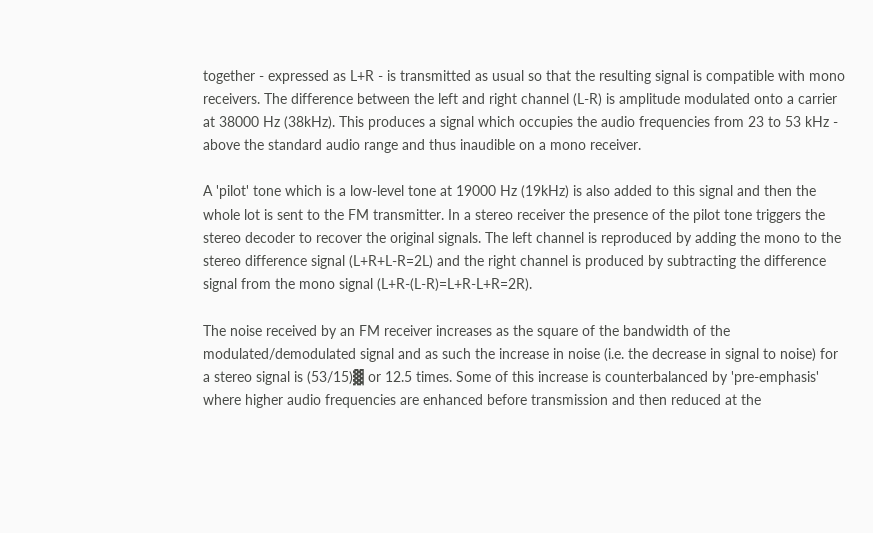together - expressed as L+R - is transmitted as usual so that the resulting signal is compatible with mono receivers. The difference between the left and right channel (L-R) is amplitude modulated onto a carrier at 38000 Hz (38kHz). This produces a signal which occupies the audio frequencies from 23 to 53 kHz - above the standard audio range and thus inaudible on a mono receiver.

A 'pilot' tone which is a low-level tone at 19000 Hz (19kHz) is also added to this signal and then the whole lot is sent to the FM transmitter. In a stereo receiver the presence of the pilot tone triggers the stereo decoder to recover the original signals. The left channel is reproduced by adding the mono to the stereo difference signal (L+R+L-R=2L) and the right channel is produced by subtracting the difference signal from the mono signal (L+R-(L-R)=L+R-L+R=2R).

The noise received by an FM receiver increases as the square of the bandwidth of the modulated/demodulated signal and as such the increase in noise (i.e. the decrease in signal to noise) for a stereo signal is (53/15)▓ or 12.5 times. Some of this increase is counterbalanced by 'pre-emphasis' where higher audio frequencies are enhanced before transmission and then reduced at the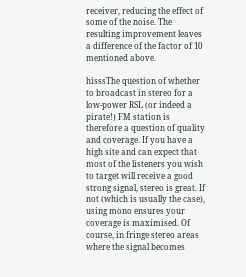receiver, reducing the effect of some of the noise. The resulting improvement leaves a difference of the factor of 10 mentioned above.

hisssThe question of whether to broadcast in stereo for a low-power RSL (or indeed a pirate!) FM station is therefore a question of quality and coverage. If you have a high site and can expect that most of the listeners you wish to target will receive a good strong signal, stereo is great. If not (which is usually the case), using mono ensures your coverage is maximised. Of course, in fringe stereo areas where the signal becomes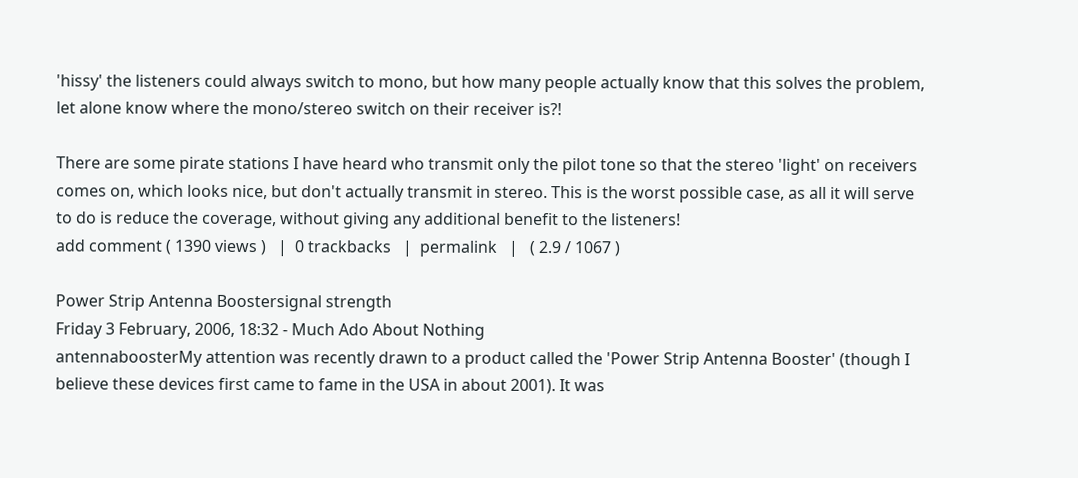'hissy' the listeners could always switch to mono, but how many people actually know that this solves the problem, let alone know where the mono/stereo switch on their receiver is?!

There are some pirate stations I have heard who transmit only the pilot tone so that the stereo 'light' on receivers comes on, which looks nice, but don't actually transmit in stereo. This is the worst possible case, as all it will serve to do is reduce the coverage, without giving any additional benefit to the listeners!
add comment ( 1390 views )   |  0 trackbacks   |  permalink   |   ( 2.9 / 1067 )

Power Strip Antenna Boostersignal strength
Friday 3 February, 2006, 18:32 - Much Ado About Nothing
antennaboosterMy attention was recently drawn to a product called the 'Power Strip Antenna Booster' (though I believe these devices first came to fame in the USA in about 2001). It was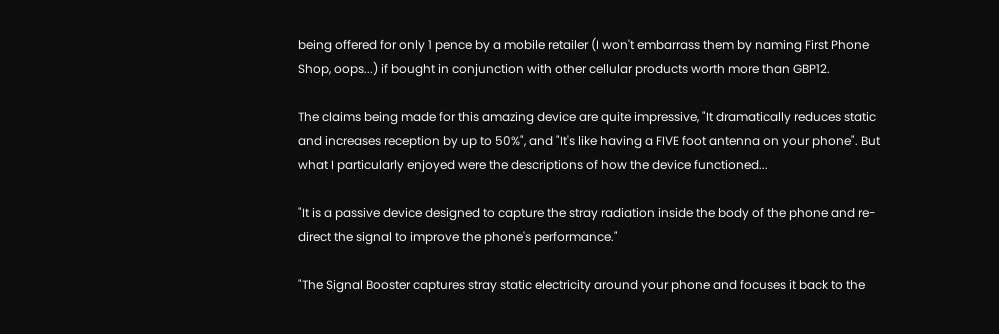being offered for only 1 pence by a mobile retailer (I won't embarrass them by naming First Phone Shop, oops...) if bought in conjunction with other cellular products worth more than GBP12.

The claims being made for this amazing device are quite impressive, "It dramatically reduces static and increases reception by up to 50%", and "It's like having a FIVE foot antenna on your phone". But what I particularly enjoyed were the descriptions of how the device functioned...

"It is a passive device designed to capture the stray radiation inside the body of the phone and re-direct the signal to improve the phone's performance."

"The Signal Booster captures stray static electricity around your phone and focuses it back to the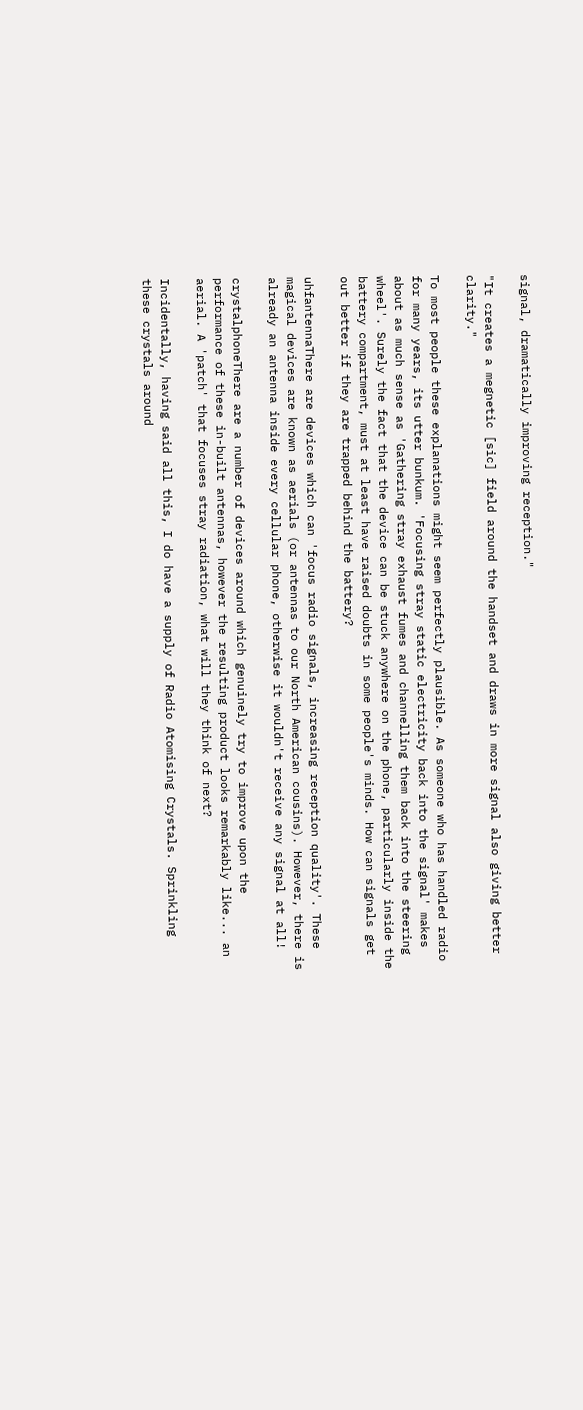signal, dramatically improving reception."

"It creates a megnetic [sic] field around the handset and draws in more signal also giving better clarity."

To most people these explanations might seem perfectly plausible. As someone who has handled radio for many years, its utter bunkum. 'Focusing stray static electricity back into the signal' makes about as much sense as 'Gathering stray exhaust fumes and channelling them back into the steering wheel'. Surely the fact that the device can be stuck anywhere on the phone, particularly inside the battery compartment, must at least have raised doubts in some people's minds. How can signals get out better if they are trapped behind the battery?

uhfantennaThere are devices which can 'focus radio signals, increasing reception quality'. These magical devices are known as aerials (or antennas to our North American cousins). However, there is already an antenna inside every cellular phone, otherwise it wouldn't receive any signal at all!

crystalphoneThere are a number of devices around which genuinely try to improve upon the performance of these in-built antennas, however the resulting product looks remarkably like... an aerial. A 'patch' that focuses stray radiation, what will they think of next?

Incidentally, having said all this, I do have a supply of Radio Atomising Crystals. Sprinkling these crystals around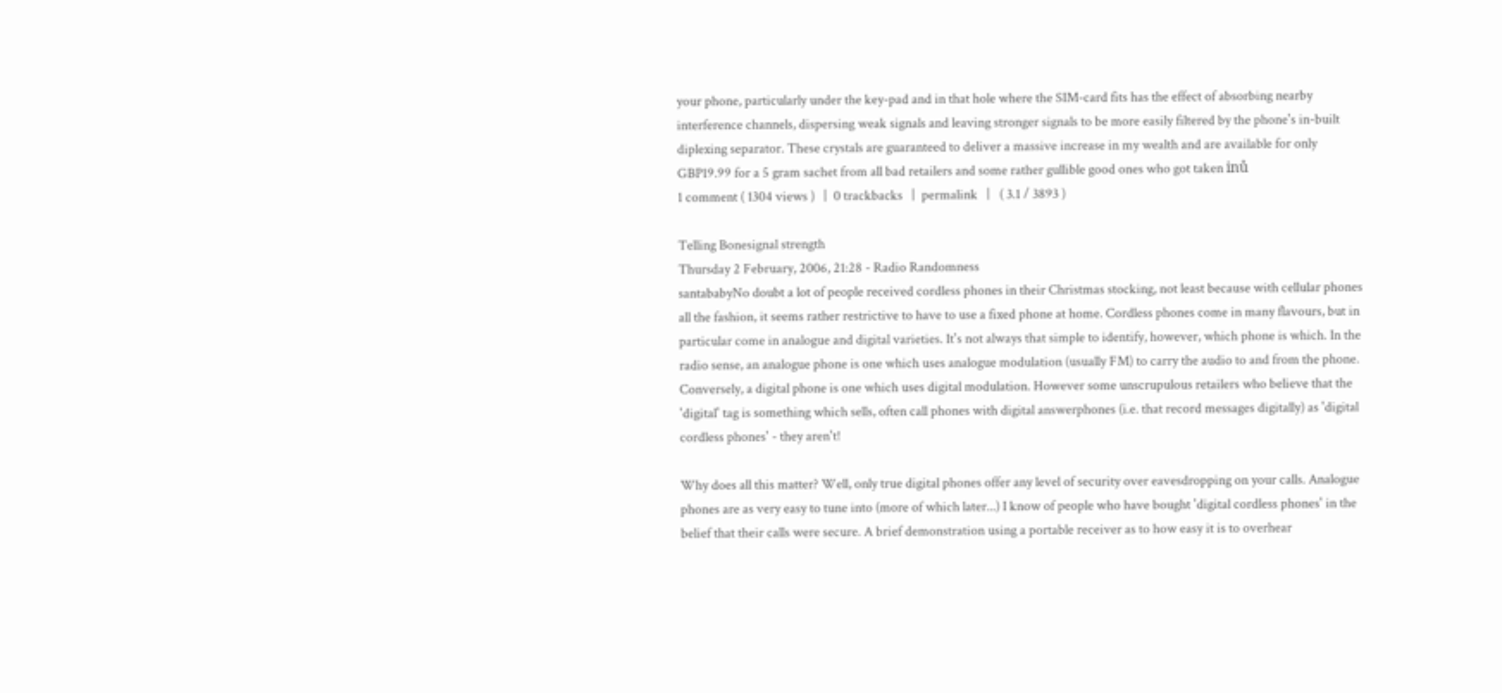your phone, particularly under the key-pad and in that hole where the SIM-card fits has the effect of absorbing nearby interference channels, dispersing weak signals and leaving stronger signals to be more easily filtered by the phone's in-built diplexing separator. These crystals are guaranteed to deliver a massive increase in my wealth and are available for only GBP19.99 for a 5 gram sachet from all bad retailers and some rather gullible good ones who got taken inů
1 comment ( 1304 views )   |  0 trackbacks   |  permalink   |   ( 3.1 / 3893 )

Telling Bonesignal strength
Thursday 2 February, 2006, 21:28 - Radio Randomness
santababyNo doubt a lot of people received cordless phones in their Christmas stocking, not least because with cellular phones all the fashion, it seems rather restrictive to have to use a fixed phone at home. Cordless phones come in many flavours, but in particular come in analogue and digital varieties. It's not always that simple to identify, however, which phone is which. In the radio sense, an analogue phone is one which uses analogue modulation (usually FM) to carry the audio to and from the phone. Conversely, a digital phone is one which uses digital modulation. However some unscrupulous retailers who believe that the 'digital' tag is something which sells, often call phones with digital answerphones (i.e. that record messages digitally) as 'digital cordless phones' - they aren't!

Why does all this matter? Well, only true digital phones offer any level of security over eavesdropping on your calls. Analogue phones are as very easy to tune into (more of which later...) I know of people who have bought 'digital cordless phones' in the belief that their calls were secure. A brief demonstration using a portable receiver as to how easy it is to overhear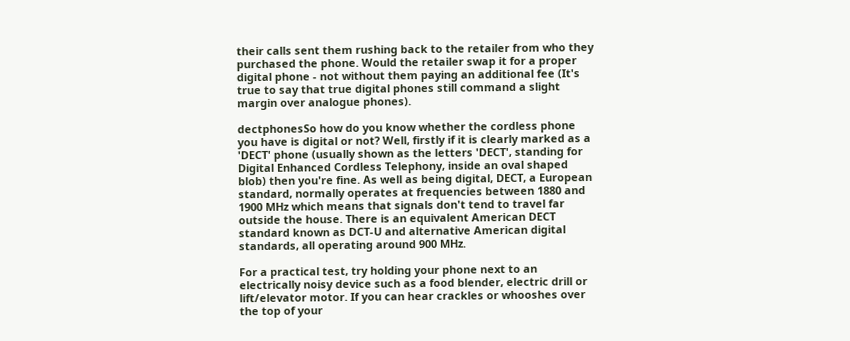their calls sent them rushing back to the retailer from who they purchased the phone. Would the retailer swap it for a proper digital phone - not without them paying an additional fee (It's true to say that true digital phones still command a slight margin over analogue phones).

dectphonesSo how do you know whether the cordless phone you have is digital or not? Well, firstly if it is clearly marked as a 'DECT' phone (usually shown as the letters 'DECT', standing for Digital Enhanced Cordless Telephony, inside an oval shaped blob) then you're fine. As well as being digital, DECT, a European standard, normally operates at frequencies between 1880 and 1900 MHz which means that signals don't tend to travel far outside the house. There is an equivalent American DECT standard known as DCT-U and alternative American digital standards, all operating around 900 MHz.

For a practical test, try holding your phone next to an electrically noisy device such as a food blender, electric drill or lift/elevator motor. If you can hear crackles or whooshes over the top of your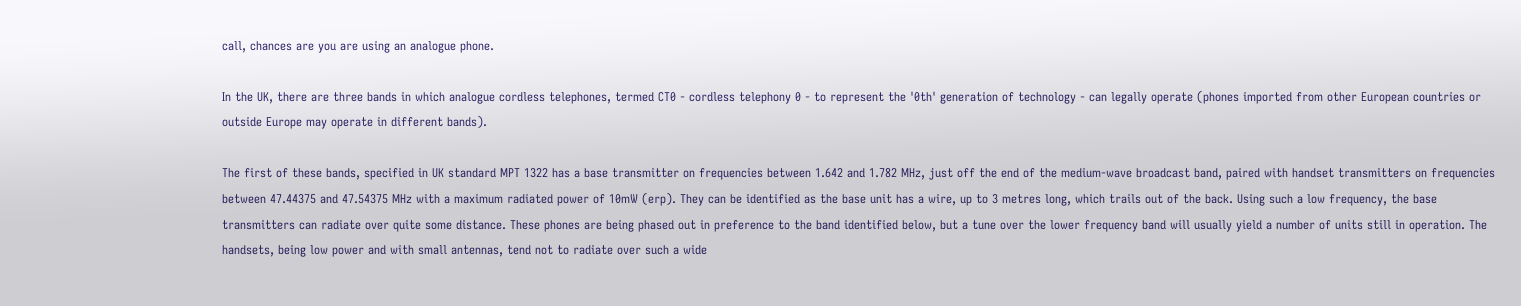call, chances are you are using an analogue phone.

In the UK, there are three bands in which analogue cordless telephones, termed CT0 - cordless telephony 0 - to represent the '0th' generation of technology - can legally operate (phones imported from other European countries or outside Europe may operate in different bands).

The first of these bands, specified in UK standard MPT 1322 has a base transmitter on frequencies between 1.642 and 1.782 MHz, just off the end of the medium-wave broadcast band, paired with handset transmitters on frequencies between 47.44375 and 47.54375 MHz with a maximum radiated power of 10mW (erp). They can be identified as the base unit has a wire, up to 3 metres long, which trails out of the back. Using such a low frequency, the base transmitters can radiate over quite some distance. These phones are being phased out in preference to the band identified below, but a tune over the lower frequency band will usually yield a number of units still in operation. The handsets, being low power and with small antennas, tend not to radiate over such a wide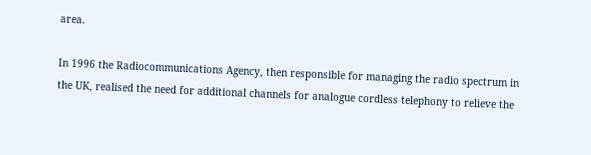area.

In 1996 the Radiocommunications Agency, then responsible for managing the radio spectrum in the UK, realised the need for additional channels for analogue cordless telephony to relieve the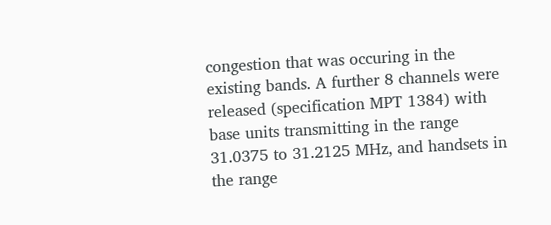congestion that was occuring in the existing bands. A further 8 channels were released (specification MPT 1384) with base units transmitting in the range 31.0375 to 31.2125 MHz, and handsets in the range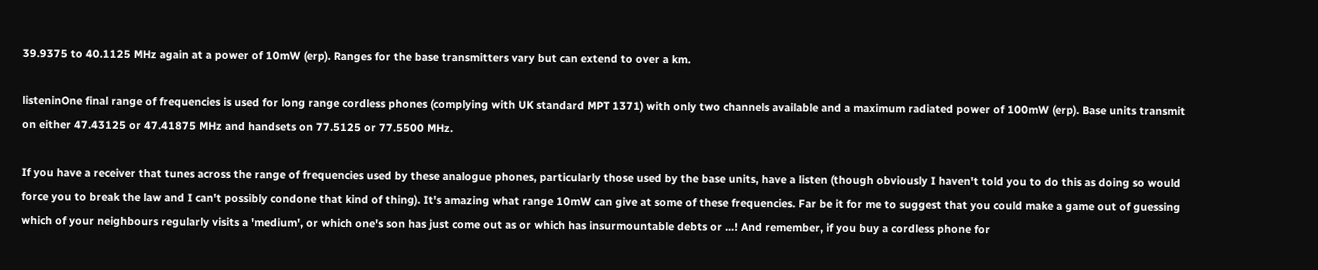39.9375 to 40.1125 MHz again at a power of 10mW (erp). Ranges for the base transmitters vary but can extend to over a km.

listeninOne final range of frequencies is used for long range cordless phones (complying with UK standard MPT 1371) with only two channels available and a maximum radiated power of 100mW (erp). Base units transmit on either 47.43125 or 47.41875 MHz and handsets on 77.5125 or 77.5500 MHz.

If you have a receiver that tunes across the range of frequencies used by these analogue phones, particularly those used by the base units, have a listen (though obviously I haven't told you to do this as doing so would force you to break the law and I can't possibly condone that kind of thing). It's amazing what range 10mW can give at some of these frequencies. Far be it for me to suggest that you could make a game out of guessing which of your neighbours regularly visits a 'medium', or which one's son has just come out as or which has insurmountable debts or ...! And remember, if you buy a cordless phone for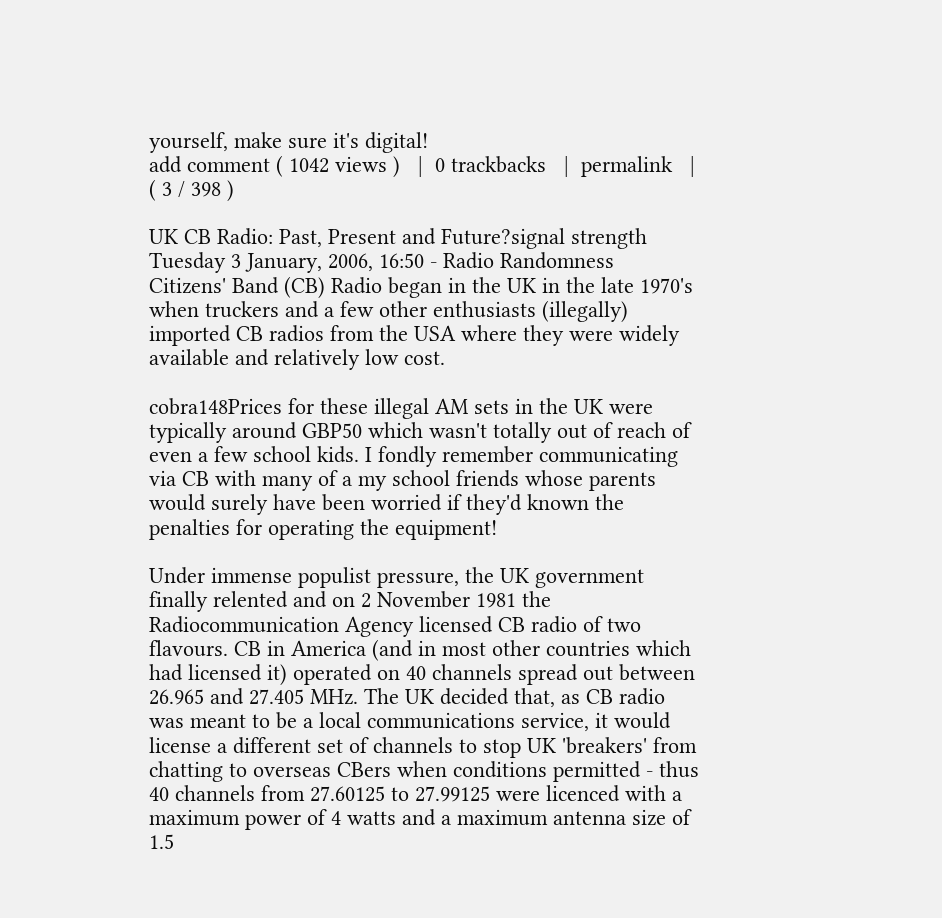yourself, make sure it's digital!
add comment ( 1042 views )   |  0 trackbacks   |  permalink   |   ( 3 / 398 )

UK CB Radio: Past, Present and Future?signal strength
Tuesday 3 January, 2006, 16:50 - Radio Randomness
Citizens' Band (CB) Radio began in the UK in the late 1970's when truckers and a few other enthusiasts (illegally) imported CB radios from the USA where they were widely available and relatively low cost.

cobra148Prices for these illegal AM sets in the UK were typically around GBP50 which wasn't totally out of reach of even a few school kids. I fondly remember communicating via CB with many of a my school friends whose parents would surely have been worried if they'd known the penalties for operating the equipment!

Under immense populist pressure, the UK government finally relented and on 2 November 1981 the Radiocommunication Agency licensed CB radio of two flavours. CB in America (and in most other countries which had licensed it) operated on 40 channels spread out between 26.965 and 27.405 MHz. The UK decided that, as CB radio was meant to be a local communications service, it would license a different set of channels to stop UK 'breakers' from chatting to overseas CBers when conditions permitted - thus 40 channels from 27.60125 to 27.99125 were licenced with a maximum power of 4 watts and a maximum antenna size of 1.5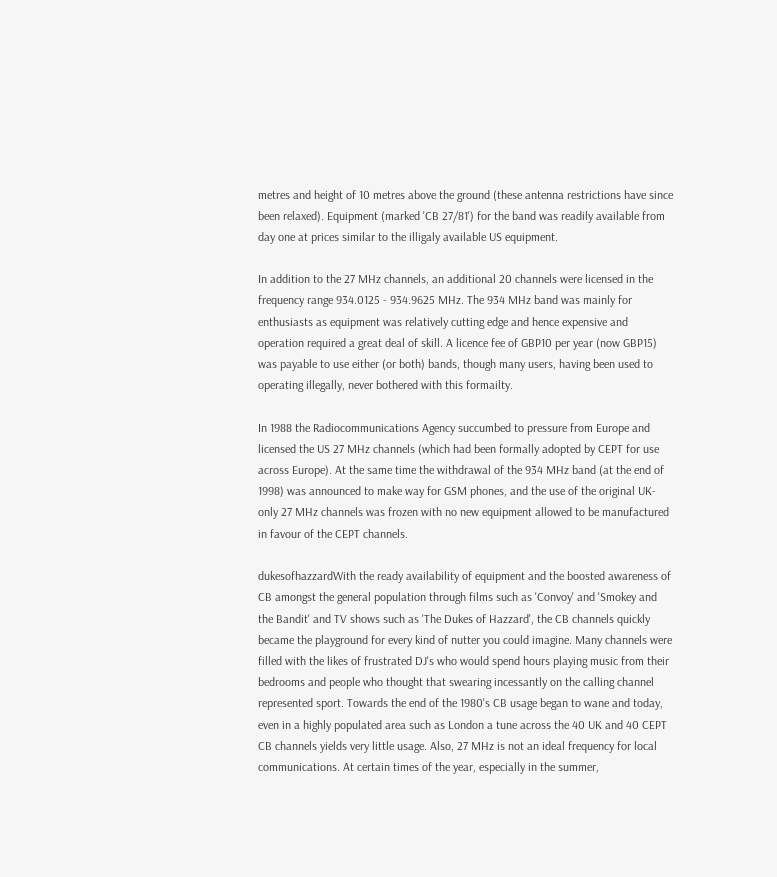metres and height of 10 metres above the ground (these antenna restrictions have since been relaxed). Equipment (marked 'CB 27/81') for the band was readily available from day one at prices similar to the illigaly available US equipment.

In addition to the 27 MHz channels, an additional 20 channels were licensed in the frequency range 934.0125 - 934.9625 MHz. The 934 MHz band was mainly for enthusiasts as equipment was relatively cutting edge and hence expensive and operation required a great deal of skill. A licence fee of GBP10 per year (now GBP15) was payable to use either (or both) bands, though many users, having been used to operating illegally, never bothered with this formailty.

In 1988 the Radiocommunications Agency succumbed to pressure from Europe and licensed the US 27 MHz channels (which had been formally adopted by CEPT for use across Europe). At the same time the withdrawal of the 934 MHz band (at the end of 1998) was announced to make way for GSM phones, and the use of the original UK-only 27 MHz channels was frozen with no new equipment allowed to be manufactured in favour of the CEPT channels.

dukesofhazzardWith the ready availability of equipment and the boosted awareness of CB amongst the general population through films such as 'Convoy' and 'Smokey and the Bandit' and TV shows such as 'The Dukes of Hazzard', the CB channels quickly became the playground for every kind of nutter you could imagine. Many channels were filled with the likes of frustrated DJ's who would spend hours playing music from their bedrooms and people who thought that swearing incessantly on the calling channel represented sport. Towards the end of the 1980's CB usage began to wane and today, even in a highly populated area such as London a tune across the 40 UK and 40 CEPT CB channels yields very little usage. Also, 27 MHz is not an ideal frequency for local communications. At certain times of the year, especially in the summer,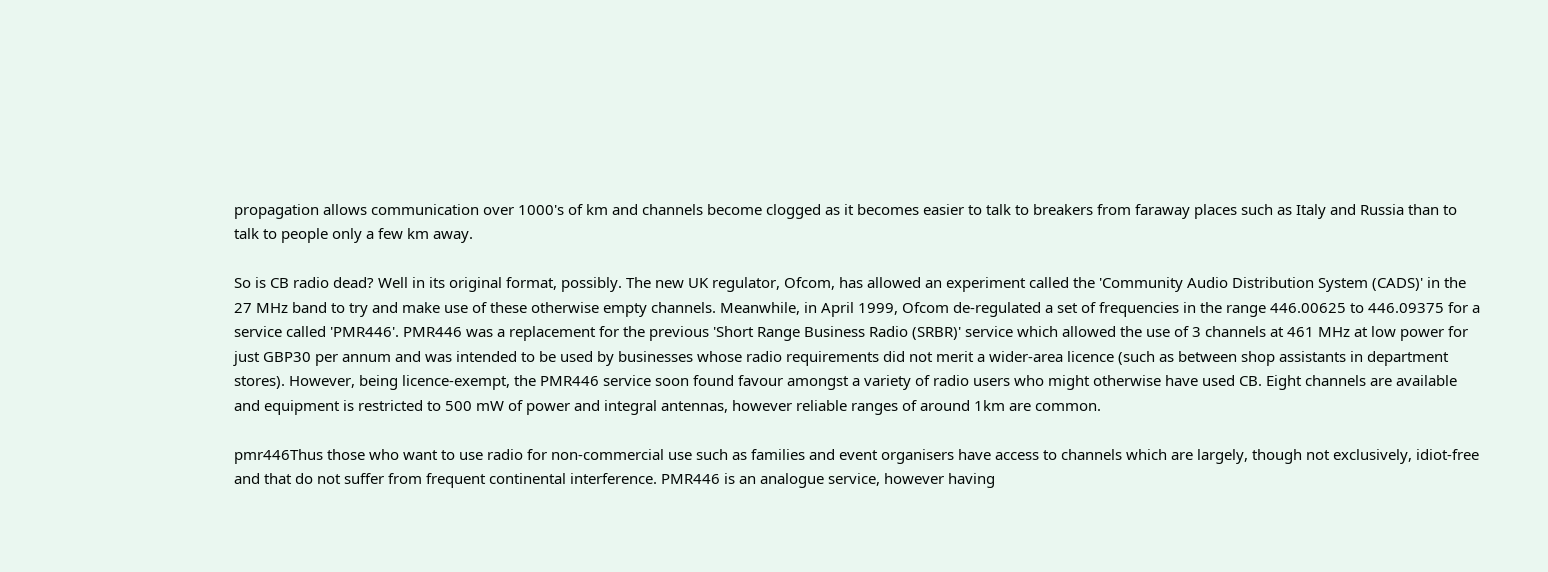propagation allows communication over 1000's of km and channels become clogged as it becomes easier to talk to breakers from faraway places such as Italy and Russia than to talk to people only a few km away.

So is CB radio dead? Well in its original format, possibly. The new UK regulator, Ofcom, has allowed an experiment called the 'Community Audio Distribution System (CADS)' in the 27 MHz band to try and make use of these otherwise empty channels. Meanwhile, in April 1999, Ofcom de-regulated a set of frequencies in the range 446.00625 to 446.09375 for a service called 'PMR446'. PMR446 was a replacement for the previous 'Short Range Business Radio (SRBR)' service which allowed the use of 3 channels at 461 MHz at low power for just GBP30 per annum and was intended to be used by businesses whose radio requirements did not merit a wider-area licence (such as between shop assistants in department stores). However, being licence-exempt, the PMR446 service soon found favour amongst a variety of radio users who might otherwise have used CB. Eight channels are available and equipment is restricted to 500 mW of power and integral antennas, however reliable ranges of around 1km are common.

pmr446Thus those who want to use radio for non-commercial use such as families and event organisers have access to channels which are largely, though not exclusively, idiot-free and that do not suffer from frequent continental interference. PMR446 is an analogue service, however having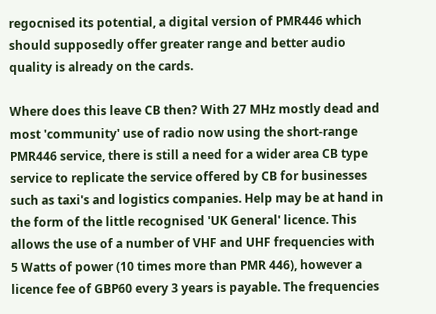regocnised its potential, a digital version of PMR446 which should supposedly offer greater range and better audio quality is already on the cards.

Where does this leave CB then? With 27 MHz mostly dead and most 'community' use of radio now using the short-range PMR446 service, there is still a need for a wider area CB type service to replicate the service offered by CB for businesses such as taxi's and logistics companies. Help may be at hand in the form of the little recognised 'UK General' licence. This allows the use of a number of VHF and UHF frequencies with 5 Watts of power (10 times more than PMR 446), however a licence fee of GBP60 every 3 years is payable. The frequencies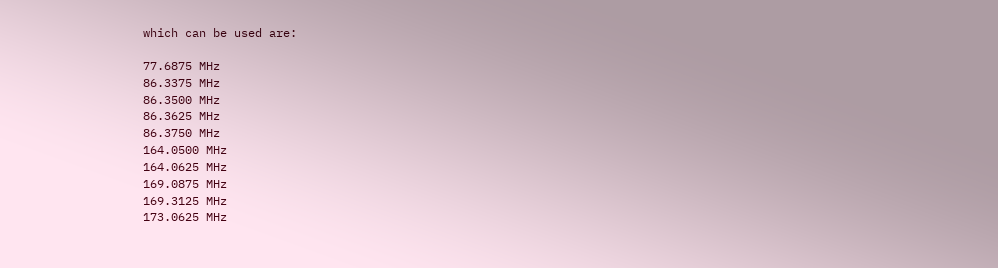which can be used are:

77.6875 MHz
86.3375 MHz
86.3500 MHz
86.3625 MHz
86.3750 MHz
164.0500 MHz
164.0625 MHz
169.0875 MHz
169.3125 MHz
173.0625 MHz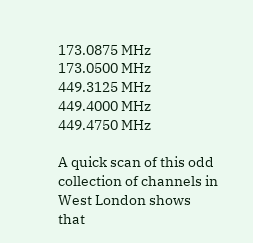173.0875 MHz
173.0500 MHz
449.3125 MHz
449.4000 MHz
449.4750 MHz

A quick scan of this odd collection of channels in West London shows that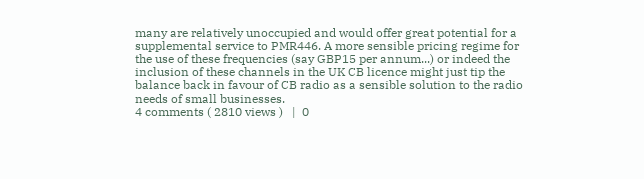many are relatively unoccupied and would offer great potential for a supplemental service to PMR446. A more sensible pricing regime for the use of these frequencies (say GBP15 per annum...) or indeed the inclusion of these channels in the UK CB licence might just tip the balance back in favour of CB radio as a sensible solution to the radio needs of small businesses.
4 comments ( 2810 views )   |  0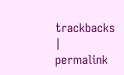trackbacks   |  permalink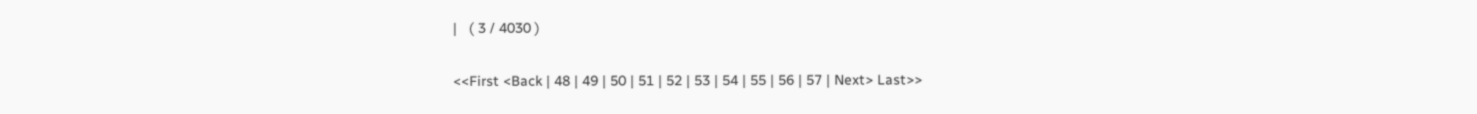|   ( 3 / 4030 )

<<First <Back | 48 | 49 | 50 | 51 | 52 | 53 | 54 | 55 | 56 | 57 | Next> Last>>